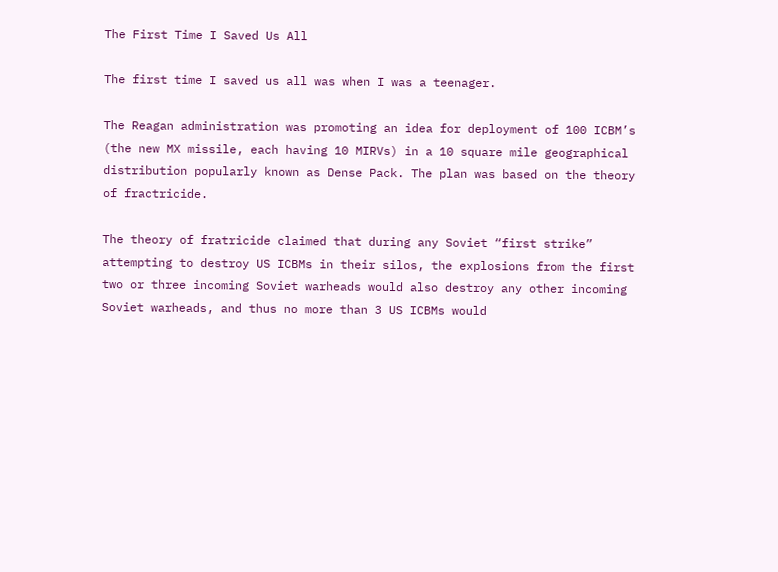The First Time I Saved Us All

The first time I saved us all was when I was a teenager.

The Reagan administration was promoting an idea for deployment of 100 ICBM’s (the new MX missile, each having 10 MIRVs) in a 10 square mile geographical distribution popularly known as Dense Pack. The plan was based on the theory of fractricide.

The theory of fratricide claimed that during any Soviet “first strike” attempting to destroy US ICBMs in their silos, the explosions from the first two or three incoming Soviet warheads would also destroy any other incoming Soviet warheads, and thus no more than 3 US ICBMs would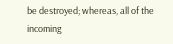be destroyed; whereas, all of the incoming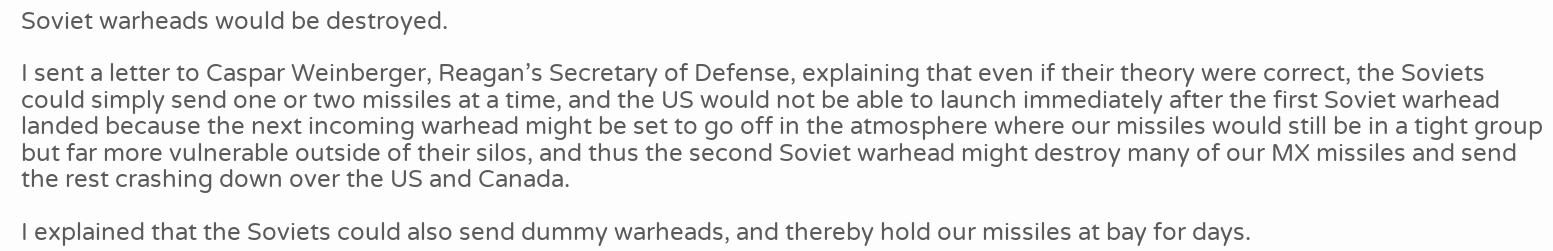Soviet warheads would be destroyed.

I sent a letter to Caspar Weinberger, Reagan’s Secretary of Defense, explaining that even if their theory were correct, the Soviets could simply send one or two missiles at a time, and the US would not be able to launch immediately after the first Soviet warhead landed because the next incoming warhead might be set to go off in the atmosphere where our missiles would still be in a tight group but far more vulnerable outside of their silos, and thus the second Soviet warhead might destroy many of our MX missiles and send the rest crashing down over the US and Canada.

I explained that the Soviets could also send dummy warheads, and thereby hold our missiles at bay for days.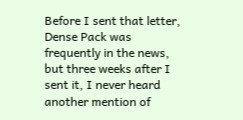Before I sent that letter, Dense Pack was frequently in the news, but three weeks after I sent it, I never heard another mention of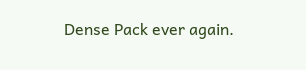Dense Pack ever again.